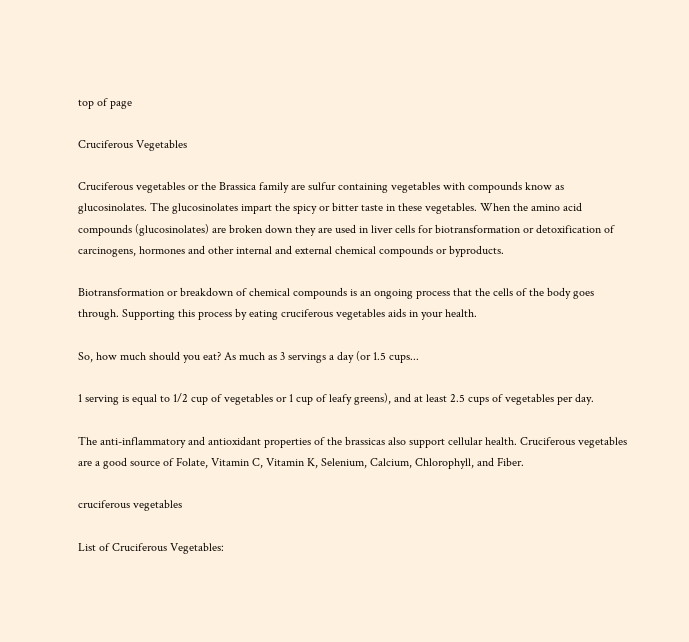top of page

Cruciferous Vegetables

Cruciferous vegetables or the Brassica family are sulfur containing vegetables with compounds know as glucosinolates. The glucosinolates impart the spicy or bitter taste in these vegetables. When the amino acid compounds (glucosinolates) are broken down they are used in liver cells for biotransformation or detoxification of carcinogens, hormones and other internal and external chemical compounds or byproducts.

Biotransformation or breakdown of chemical compounds is an ongoing process that the cells of the body goes through. Supporting this process by eating cruciferous vegetables aids in your health.

So, how much should you eat? As much as 3 servings a day (or 1.5 cups...

1 serving is equal to 1/2 cup of vegetables or 1 cup of leafy greens), and at least 2.5 cups of vegetables per day.

The anti-inflammatory and antioxidant properties of the brassicas also support cellular health. Cruciferous vegetables are a good source of Folate, Vitamin C, Vitamin K, Selenium, Calcium, Chlorophyll, and Fiber.

cruciferous vegetables

List of Cruciferous Vegetables: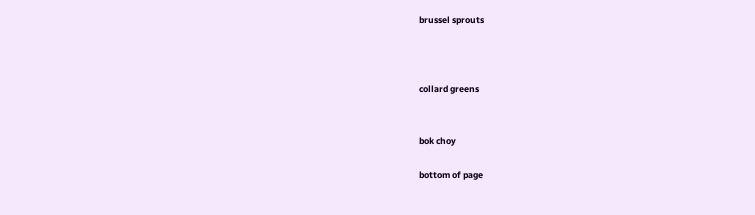brussel sprouts



collard greens


bok choy

bottom of page